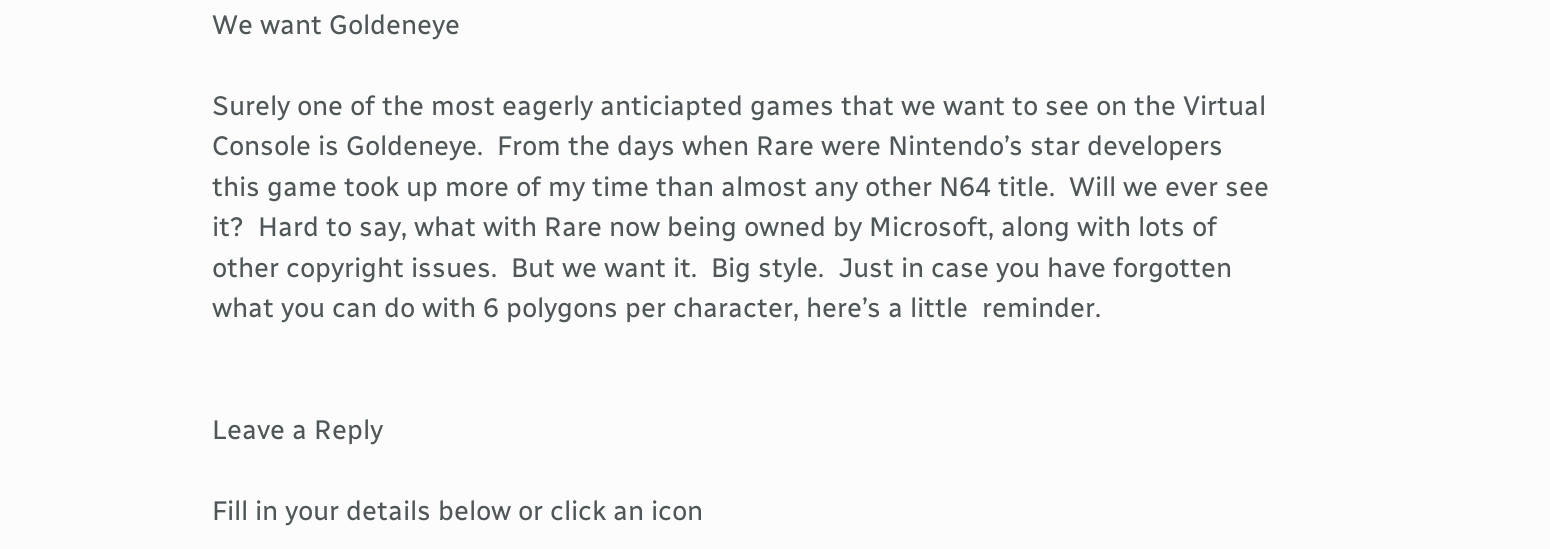We want Goldeneye

Surely one of the most eagerly anticiapted games that we want to see on the Virtual Console is Goldeneye.  From the days when Rare were Nintendo’s star developers this game took up more of my time than almost any other N64 title.  Will we ever see it?  Hard to say, what with Rare now being owned by Microsoft, along with lots of other copyright issues.  But we want it.  Big style.  Just in case you have forgotten what you can do with 6 polygons per character, here’s a little  reminder.


Leave a Reply

Fill in your details below or click an icon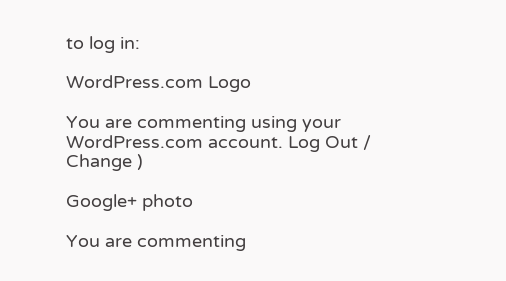to log in:

WordPress.com Logo

You are commenting using your WordPress.com account. Log Out /  Change )

Google+ photo

You are commenting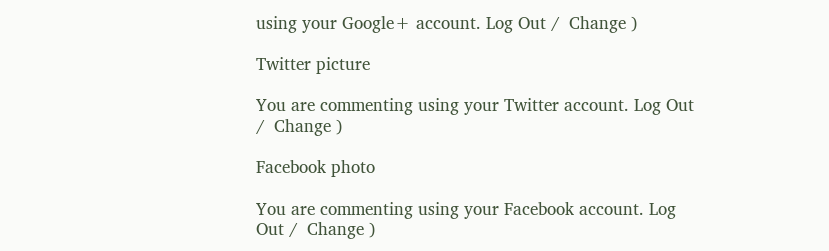using your Google+ account. Log Out /  Change )

Twitter picture

You are commenting using your Twitter account. Log Out /  Change )

Facebook photo

You are commenting using your Facebook account. Log Out /  Change )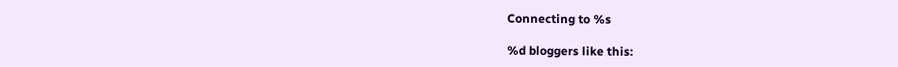Connecting to %s

%d bloggers like this: